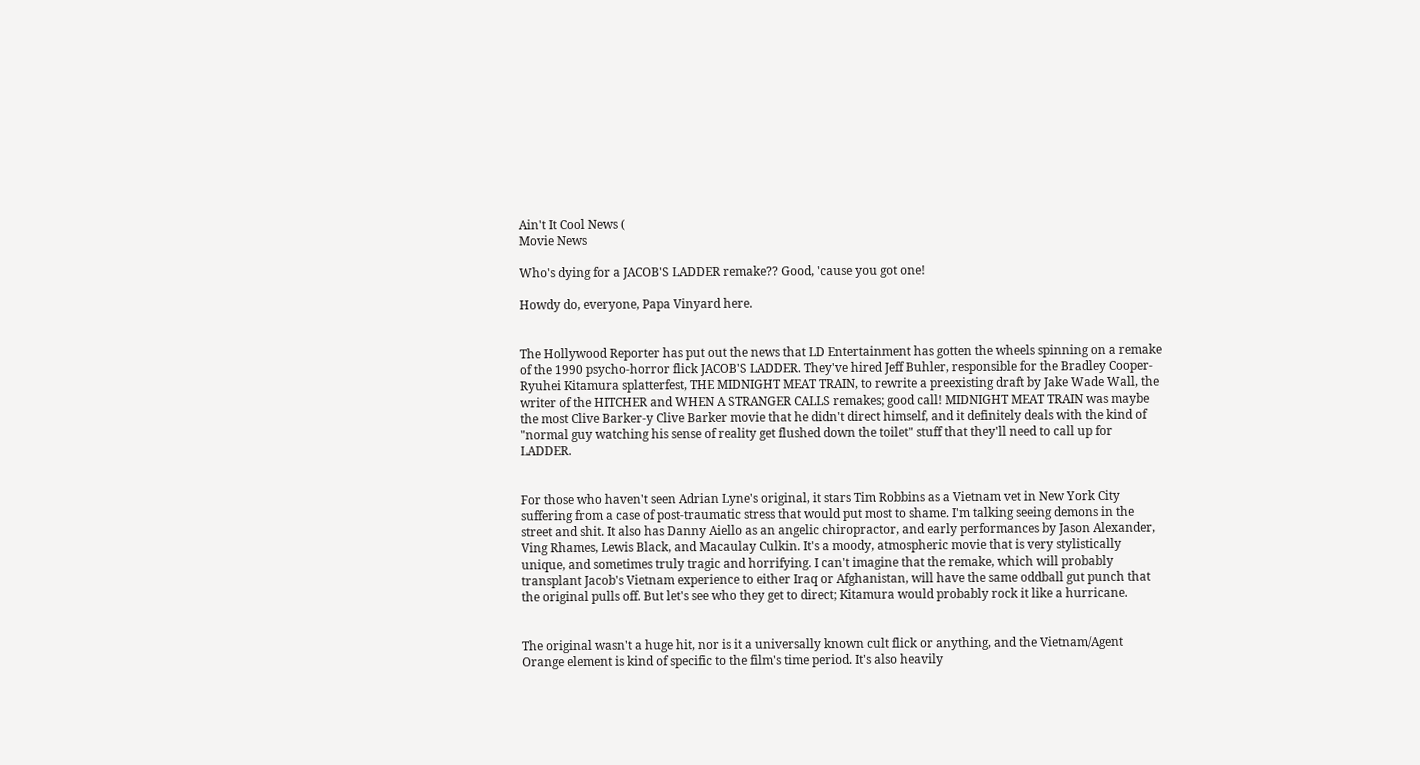Ain't It Cool News (
Movie News

Who's dying for a JACOB'S LADDER remake?? Good, 'cause you got one!

Howdy do, everyone, Papa Vinyard here.


The Hollywood Reporter has put out the news that LD Entertainment has gotten the wheels spinning on a remake of the 1990 psycho-horror flick JACOB'S LADDER. They've hired Jeff Buhler, responsible for the Bradley Cooper-Ryuhei Kitamura splatterfest, THE MIDNIGHT MEAT TRAIN, to rewrite a preexisting draft by Jake Wade Wall, the writer of the HITCHER and WHEN A STRANGER CALLS remakes; good call! MIDNIGHT MEAT TRAIN was maybe the most Clive Barker-y Clive Barker movie that he didn't direct himself, and it definitely deals with the kind of "normal guy watching his sense of reality get flushed down the toilet" stuff that they'll need to call up for LADDER.


For those who haven't seen Adrian Lyne's original, it stars Tim Robbins as a Vietnam vet in New York City suffering from a case of post-traumatic stress that would put most to shame. I'm talking seeing demons in the street and shit. It also has Danny Aiello as an angelic chiropractor, and early performances by Jason Alexander, Ving Rhames, Lewis Black, and Macaulay Culkin. It's a moody, atmospheric movie that is very stylistically unique, and sometimes truly tragic and horrifying. I can't imagine that the remake, which will probably transplant Jacob's Vietnam experience to either Iraq or Afghanistan, will have the same oddball gut punch that the original pulls off. But let's see who they get to direct; Kitamura would probably rock it like a hurricane.


The original wasn't a huge hit, nor is it a universally known cult flick or anything, and the Vietnam/Agent Orange element is kind of specific to the film's time period. It's also heavily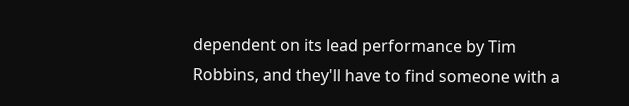dependent on its lead performance by Tim Robbins, and they'll have to find someone with a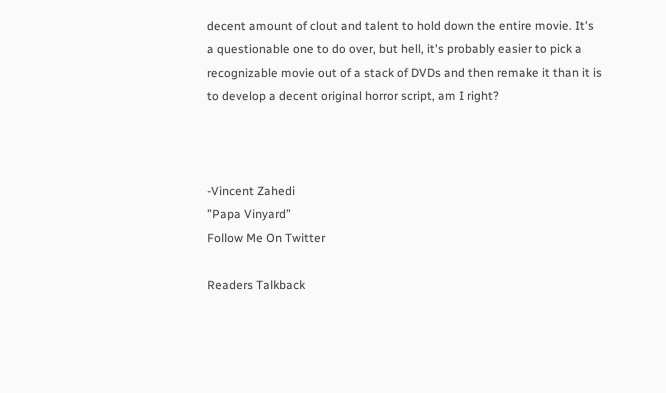decent amount of clout and talent to hold down the entire movie. It's a questionable one to do over, but hell, it's probably easier to pick a recognizable movie out of a stack of DVDs and then remake it than it is to develop a decent original horror script, am I right?



-Vincent Zahedi
”Papa Vinyard”
Follow Me On Twitter

Readers Talkback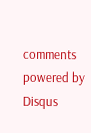comments powered by Disqus